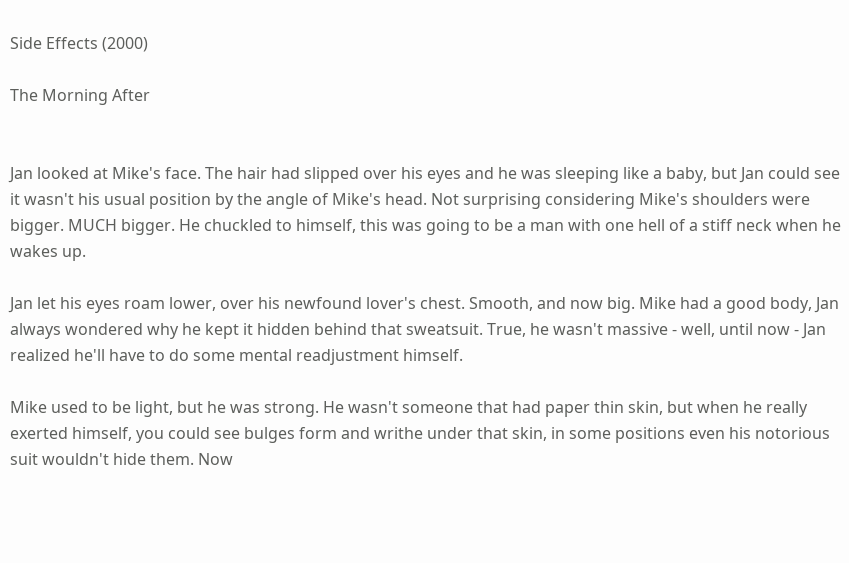Side Effects (2000)

The Morning After


Jan looked at Mike's face. The hair had slipped over his eyes and he was sleeping like a baby, but Jan could see it wasn't his usual position by the angle of Mike's head. Not surprising considering Mike's shoulders were bigger. MUCH bigger. He chuckled to himself, this was going to be a man with one hell of a stiff neck when he wakes up.

Jan let his eyes roam lower, over his newfound lover's chest. Smooth, and now big. Mike had a good body, Jan always wondered why he kept it hidden behind that sweatsuit. True, he wasn't massive - well, until now - Jan realized he'll have to do some mental readjustment himself.

Mike used to be light, but he was strong. He wasn't someone that had paper thin skin, but when he really exerted himself, you could see bulges form and writhe under that skin, in some positions even his notorious suit wouldn't hide them. Now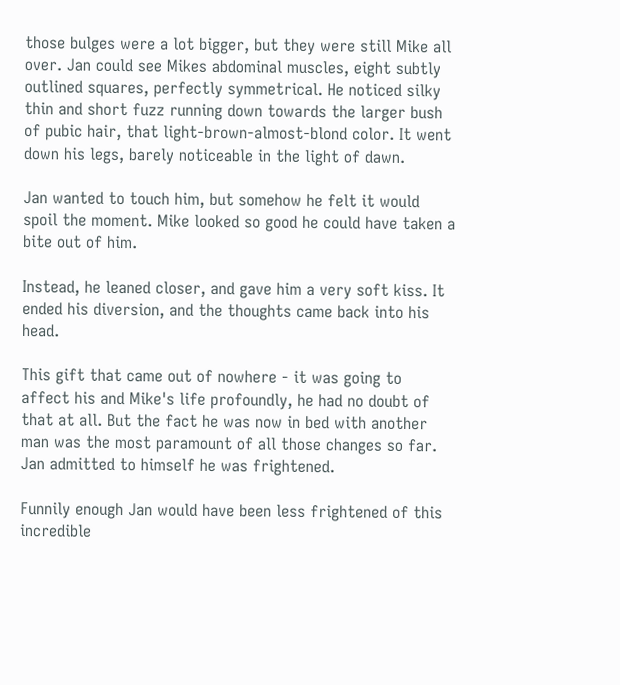those bulges were a lot bigger, but they were still Mike all over. Jan could see Mikes abdominal muscles, eight subtly outlined squares, perfectly symmetrical. He noticed silky thin and short fuzz running down towards the larger bush of pubic hair, that light-brown-almost-blond color. It went down his legs, barely noticeable in the light of dawn.

Jan wanted to touch him, but somehow he felt it would spoil the moment. Mike looked so good he could have taken a bite out of him.

Instead, he leaned closer, and gave him a very soft kiss. It ended his diversion, and the thoughts came back into his head.

This gift that came out of nowhere - it was going to affect his and Mike's life profoundly, he had no doubt of that at all. But the fact he was now in bed with another man was the most paramount of all those changes so far. Jan admitted to himself he was frightened.

Funnily enough Jan would have been less frightened of this incredible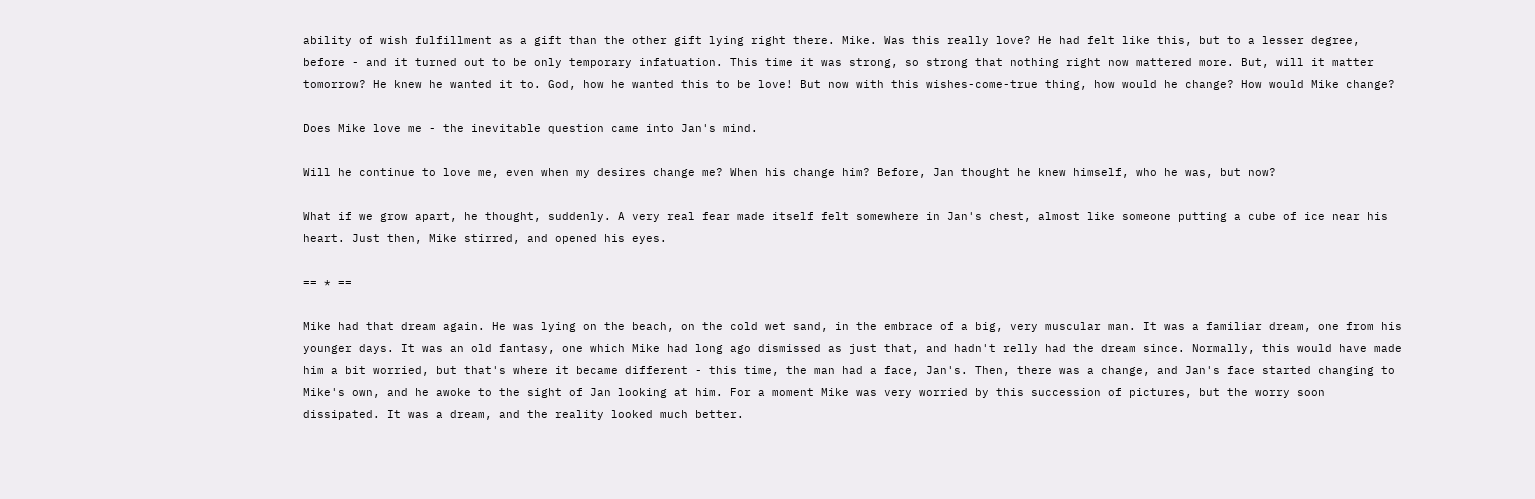ability of wish fulfillment as a gift than the other gift lying right there. Mike. Was this really love? He had felt like this, but to a lesser degree, before - and it turned out to be only temporary infatuation. This time it was strong, so strong that nothing right now mattered more. But, will it matter tomorrow? He knew he wanted it to. God, how he wanted this to be love! But now with this wishes-come-true thing, how would he change? How would Mike change?

Does Mike love me - the inevitable question came into Jan's mind.

Will he continue to love me, even when my desires change me? When his change him? Before, Jan thought he knew himself, who he was, but now?

What if we grow apart, he thought, suddenly. A very real fear made itself felt somewhere in Jan's chest, almost like someone putting a cube of ice near his heart. Just then, Mike stirred, and opened his eyes.

== * ==

Mike had that dream again. He was lying on the beach, on the cold wet sand, in the embrace of a big, very muscular man. It was a familiar dream, one from his younger days. It was an old fantasy, one which Mike had long ago dismissed as just that, and hadn't relly had the dream since. Normally, this would have made him a bit worried, but that's where it became different - this time, the man had a face, Jan's. Then, there was a change, and Jan's face started changing to Mike's own, and he awoke to the sight of Jan looking at him. For a moment Mike was very worried by this succession of pictures, but the worry soon dissipated. It was a dream, and the reality looked much better.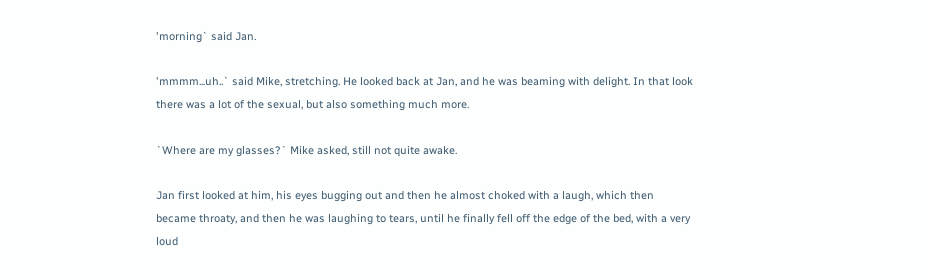'morning` said Jan.

'mmmm...uh..` said Mike, stretching. He looked back at Jan, and he was beaming with delight. In that look there was a lot of the sexual, but also something much more.

`Where are my glasses?` Mike asked, still not quite awake.

Jan first looked at him, his eyes bugging out and then he almost choked with a laugh, which then became throaty, and then he was laughing to tears, until he finally fell off the edge of the bed, with a very loud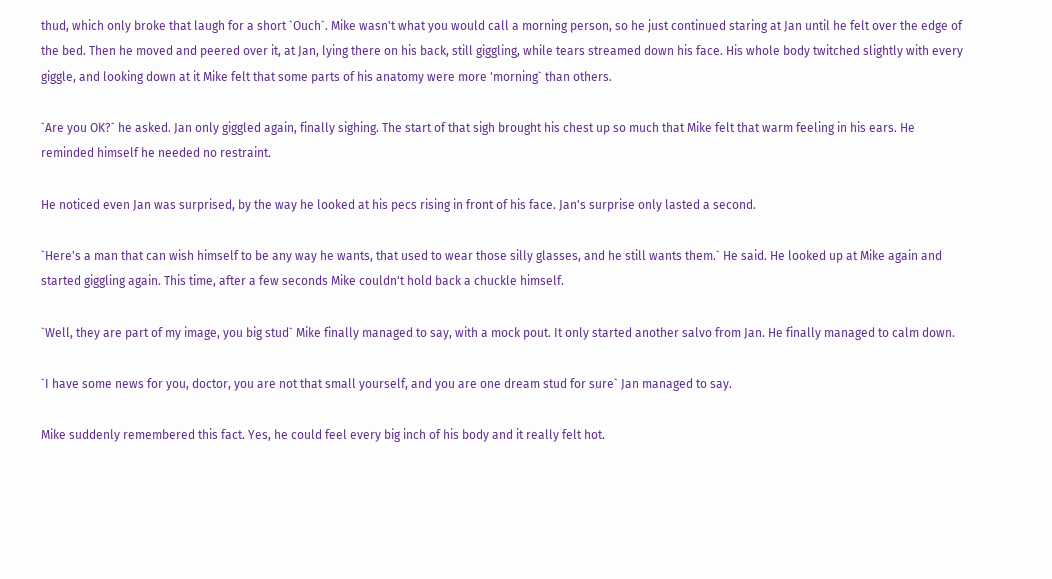thud, which only broke that laugh for a short `Ouch`. Mike wasn't what you would call a morning person, so he just continued staring at Jan until he felt over the edge of the bed. Then he moved and peered over it, at Jan, lying there on his back, still giggling, while tears streamed down his face. His whole body twitched slightly with every giggle, and looking down at it Mike felt that some parts of his anatomy were more 'morning` than others.

`Are you OK?` he asked. Jan only giggled again, finally sighing. The start of that sigh brought his chest up so much that Mike felt that warm feeling in his ears. He reminded himself he needed no restraint.

He noticed even Jan was surprised, by the way he looked at his pecs rising in front of his face. Jan's surprise only lasted a second.

`Here's a man that can wish himself to be any way he wants, that used to wear those silly glasses, and he still wants them.` He said. He looked up at Mike again and started giggling again. This time, after a few seconds Mike couldn't hold back a chuckle himself.

`Well, they are part of my image, you big stud` Mike finally managed to say, with a mock pout. It only started another salvo from Jan. He finally managed to calm down.

`I have some news for you, doctor, you are not that small yourself, and you are one dream stud for sure` Jan managed to say.

Mike suddenly remembered this fact. Yes, he could feel every big inch of his body and it really felt hot.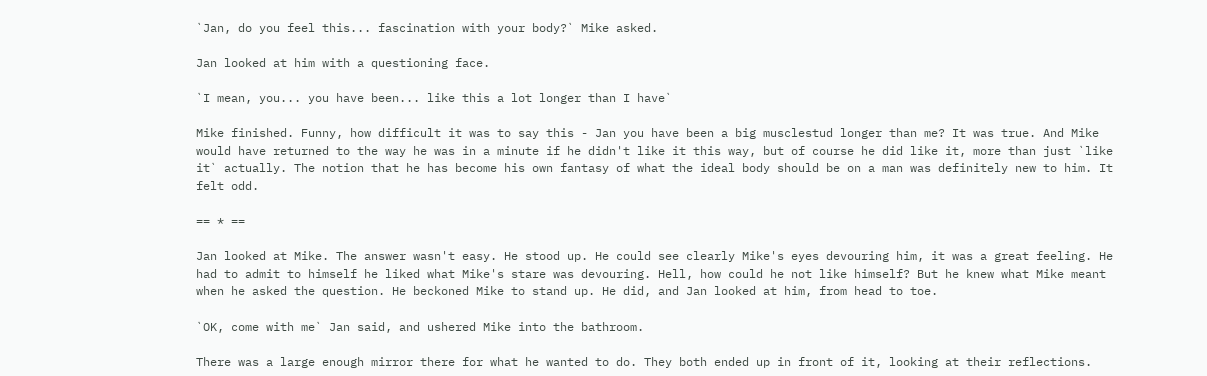`Jan, do you feel this... fascination with your body?` Mike asked.

Jan looked at him with a questioning face.

`I mean, you... you have been... like this a lot longer than I have`

Mike finished. Funny, how difficult it was to say this - Jan you have been a big musclestud longer than me? It was true. And Mike would have returned to the way he was in a minute if he didn't like it this way, but of course he did like it, more than just `like it` actually. The notion that he has become his own fantasy of what the ideal body should be on a man was definitely new to him. It felt odd.

== * ==

Jan looked at Mike. The answer wasn't easy. He stood up. He could see clearly Mike's eyes devouring him, it was a great feeling. He had to admit to himself he liked what Mike's stare was devouring. Hell, how could he not like himself? But he knew what Mike meant when he asked the question. He beckoned Mike to stand up. He did, and Jan looked at him, from head to toe.

`OK, come with me` Jan said, and ushered Mike into the bathroom.

There was a large enough mirror there for what he wanted to do. They both ended up in front of it, looking at their reflections.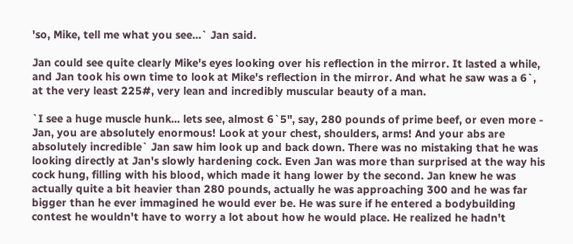'so, Mike, tell me what you see...` Jan said.

Jan could see quite clearly Mike's eyes looking over his reflection in the mirror. It lasted a while, and Jan took his own time to look at Mike's reflection in the mirror. And what he saw was a 6`, at the very least 225#, very lean and incredibly muscular beauty of a man.

`I see a huge muscle hunk... lets see, almost 6`5", say, 280 pounds of prime beef, or even more - Jan, you are absolutely enormous! Look at your chest, shoulders, arms! And your abs are absolutely incredible` Jan saw him look up and back down. There was no mistaking that he was looking directly at Jan's slowly hardening cock. Even Jan was more than surprised at the way his cock hung, filling with his blood, which made it hang lower by the second. Jan knew he was actually quite a bit heavier than 280 pounds, actually he was approaching 300 and he was far bigger than he ever immagined he would ever be. He was sure if he entered a bodybuilding contest he wouldn't have to worry a lot about how he would place. He realized he hadn't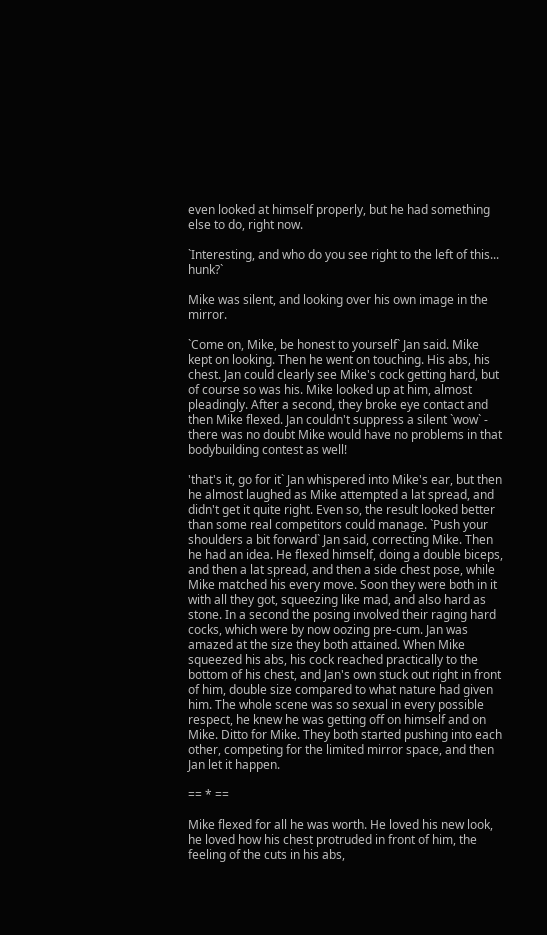even looked at himself properly, but he had something else to do, right now.

`Interesting, and who do you see right to the left of this... hunk?`

Mike was silent, and looking over his own image in the mirror.

`Come on, Mike, be honest to yourself` Jan said. Mike kept on looking. Then he went on touching. His abs, his chest. Jan could clearly see Mike's cock getting hard, but of course so was his. Mike looked up at him, almost pleadingly. After a second, they broke eye contact and then Mike flexed. Jan couldn't suppress a silent `wow` - there was no doubt Mike would have no problems in that bodybuilding contest as well!

'that's it, go for it` Jan whispered into Mike's ear, but then he almost laughed as Mike attempted a lat spread, and didn't get it quite right. Even so, the result looked better than some real competitors could manage. `Push your shoulders a bit forward` Jan said, correcting Mike. Then he had an idea. He flexed himself, doing a double biceps, and then a lat spread, and then a side chest pose, while Mike matched his every move. Soon they were both in it with all they got, squeezing like mad, and also hard as stone. In a second the posing involved their raging hard cocks, which were by now oozing pre-cum. Jan was amazed at the size they both attained. When Mike squeezed his abs, his cock reached practically to the bottom of his chest, and Jan's own stuck out right in front of him, double size compared to what nature had given him. The whole scene was so sexual in every possible respect, he knew he was getting off on himself and on Mike. Ditto for Mike. They both started pushing into each other, competing for the limited mirror space, and then Jan let it happen.

== * ==

Mike flexed for all he was worth. He loved his new look, he loved how his chest protruded in front of him, the feeling of the cuts in his abs,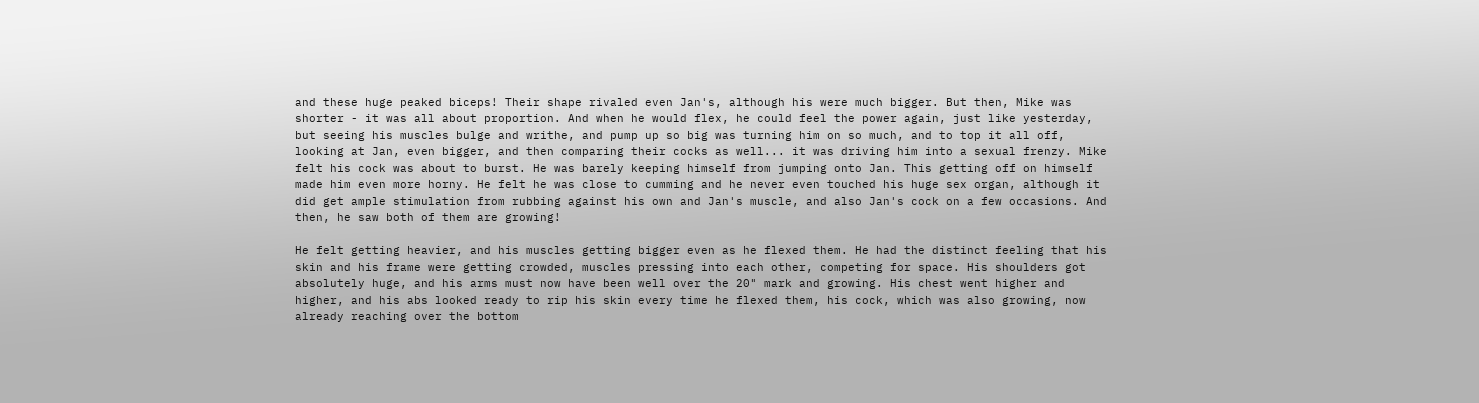and these huge peaked biceps! Their shape rivaled even Jan's, although his were much bigger. But then, Mike was shorter - it was all about proportion. And when he would flex, he could feel the power again, just like yesterday, but seeing his muscles bulge and writhe, and pump up so big was turning him on so much, and to top it all off, looking at Jan, even bigger, and then comparing their cocks as well... it was driving him into a sexual frenzy. Mike felt his cock was about to burst. He was barely keeping himself from jumping onto Jan. This getting off on himself made him even more horny. He felt he was close to cumming and he never even touched his huge sex organ, although it did get ample stimulation from rubbing against his own and Jan's muscle, and also Jan's cock on a few occasions. And then, he saw both of them are growing!

He felt getting heavier, and his muscles getting bigger even as he flexed them. He had the distinct feeling that his skin and his frame were getting crowded, muscles pressing into each other, competing for space. His shoulders got absolutely huge, and his arms must now have been well over the 20" mark and growing. His chest went higher and higher, and his abs looked ready to rip his skin every time he flexed them, his cock, which was also growing, now already reaching over the bottom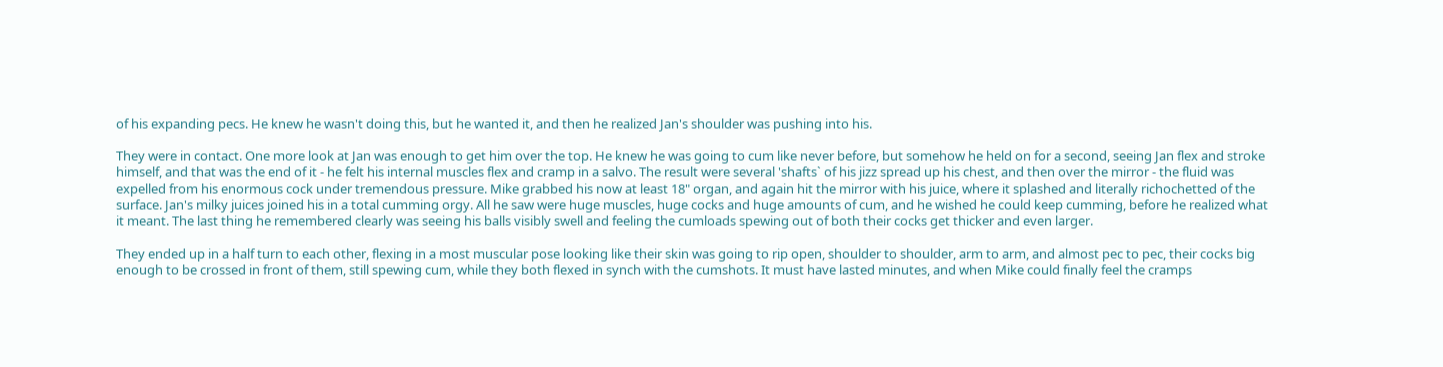of his expanding pecs. He knew he wasn't doing this, but he wanted it, and then he realized Jan's shoulder was pushing into his.

They were in contact. One more look at Jan was enough to get him over the top. He knew he was going to cum like never before, but somehow he held on for a second, seeing Jan flex and stroke himself, and that was the end of it - he felt his internal muscles flex and cramp in a salvo. The result were several 'shafts` of his jizz spread up his chest, and then over the mirror - the fluid was expelled from his enormous cock under tremendous pressure. Mike grabbed his now at least 18" organ, and again hit the mirror with his juice, where it splashed and literally richochetted of the surface. Jan's milky juices joined his in a total cumming orgy. All he saw were huge muscles, huge cocks and huge amounts of cum, and he wished he could keep cumming, before he realized what it meant. The last thing he remembered clearly was seeing his balls visibly swell and feeling the cumloads spewing out of both their cocks get thicker and even larger.

They ended up in a half turn to each other, flexing in a most muscular pose looking like their skin was going to rip open, shoulder to shoulder, arm to arm, and almost pec to pec, their cocks big enough to be crossed in front of them, still spewing cum, while they both flexed in synch with the cumshots. It must have lasted minutes, and when Mike could finally feel the cramps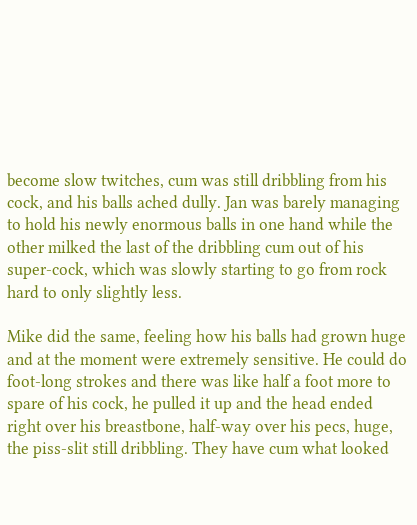become slow twitches, cum was still dribbling from his cock, and his balls ached dully. Jan was barely managing to hold his newly enormous balls in one hand while the other milked the last of the dribbling cum out of his super-cock, which was slowly starting to go from rock hard to only slightly less.

Mike did the same, feeling how his balls had grown huge and at the moment were extremely sensitive. He could do foot-long strokes and there was like half a foot more to spare of his cock, he pulled it up and the head ended right over his breastbone, half-way over his pecs, huge, the piss-slit still dribbling. They have cum what looked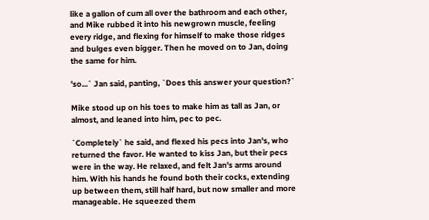like a gallon of cum all over the bathroom and each other, and Mike rubbed it into his newgrown muscle, feeling every ridge, and flexing for himself to make those ridges and bulges even bigger. Then he moved on to Jan, doing the same for him.

'so...` Jan said, panting, `Does this answer your question?`

Mike stood up on his toes to make him as tall as Jan, or almost, and leaned into him, pec to pec.

`Completely` he said, and flexed his pecs into Jan's, who returned the favor. He wanted to kiss Jan, but their pecs were in the way. He relaxed, and felt Jan's arms around him. With his hands he found both their cocks, extending up between them, still half hard, but now smaller and more manageable. He squeezed them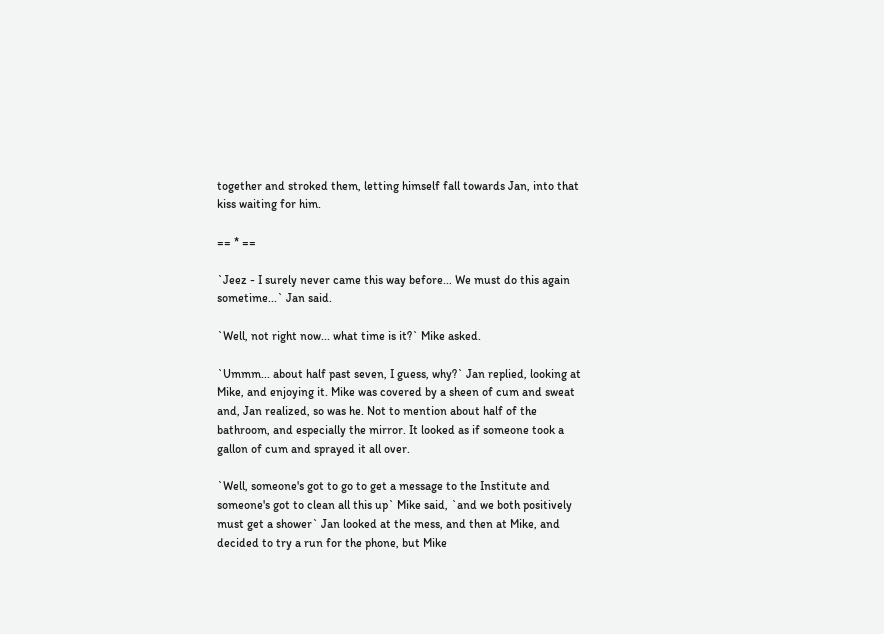together and stroked them, letting himself fall towards Jan, into that kiss waiting for him.

== * ==

`Jeez - I surely never came this way before... We must do this again sometime...` Jan said.

`Well, not right now... what time is it?` Mike asked.

`Ummm... about half past seven, I guess, why?` Jan replied, looking at Mike, and enjoying it. Mike was covered by a sheen of cum and sweat and, Jan realized, so was he. Not to mention about half of the bathroom, and especially the mirror. It looked as if someone took a gallon of cum and sprayed it all over.

`Well, someone's got to go to get a message to the Institute and someone's got to clean all this up` Mike said, `and we both positively must get a shower` Jan looked at the mess, and then at Mike, and decided to try a run for the phone, but Mike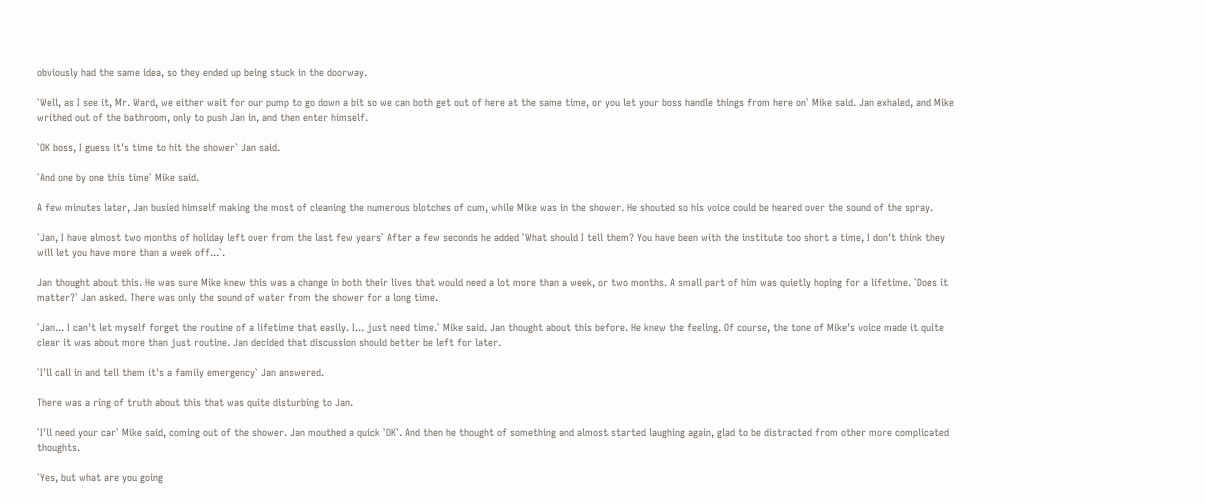obviously had the same idea, so they ended up being stuck in the doorway.

`Well, as I see it, Mr. Ward, we either wait for our pump to go down a bit so we can both get out of here at the same time, or you let your boss handle things from here on` Mike said. Jan exhaled, and Mike writhed out of the bathroom, only to push Jan in, and then enter himself.

`OK boss, I guess it's time to hit the shower` Jan said.

`And one by one this time` Mike said.

A few minutes later, Jan busied himself making the most of cleaning the numerous blotches of cum, while Mike was in the shower. He shouted so his voice could be heared over the sound of the spray.

`Jan, I have almost two months of holiday left over from the last few years` After a few seconds he added `What should I tell them? You have been with the institute too short a time, I don't think they will let you have more than a week off...`.

Jan thought about this. He was sure Mike knew this was a change in both their lives that would need a lot more than a week, or two months. A small part of him was quietly hoping for a lifetime. `Does it matter?` Jan asked. There was only the sound of water from the shower for a long time.

`Jan... I can't let myself forget the routine of a lifetime that easily. I... just need time.` Mike said. Jan thought about this before. He knew the feeling. Of course, the tone of Mike's voice made it quite clear it was about more than just routine. Jan decided that discussion should better be left for later.

`I'll call in and tell them it's a family emergency` Jan answered.

There was a ring of truth about this that was quite disturbing to Jan.

`I'll need your car` Mike said, coming out of the shower. Jan mouthed a quick `OK`. And then he thought of something and almost started laughing again, glad to be distracted from other more complicated thoughts.

`Yes, but what are you going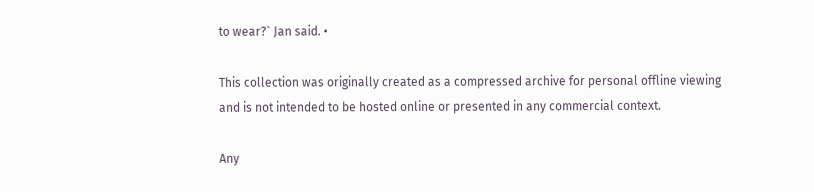to wear?` Jan said. •

This collection was originally created as a compressed archive for personal offline viewing
and is not intended to be hosted online or presented in any commercial context.

Any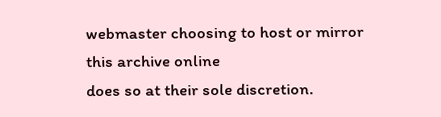webmaster choosing to host or mirror this archive online
does so at their sole discretion.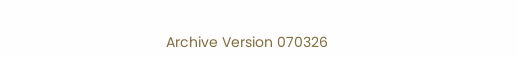Archive Version 070326